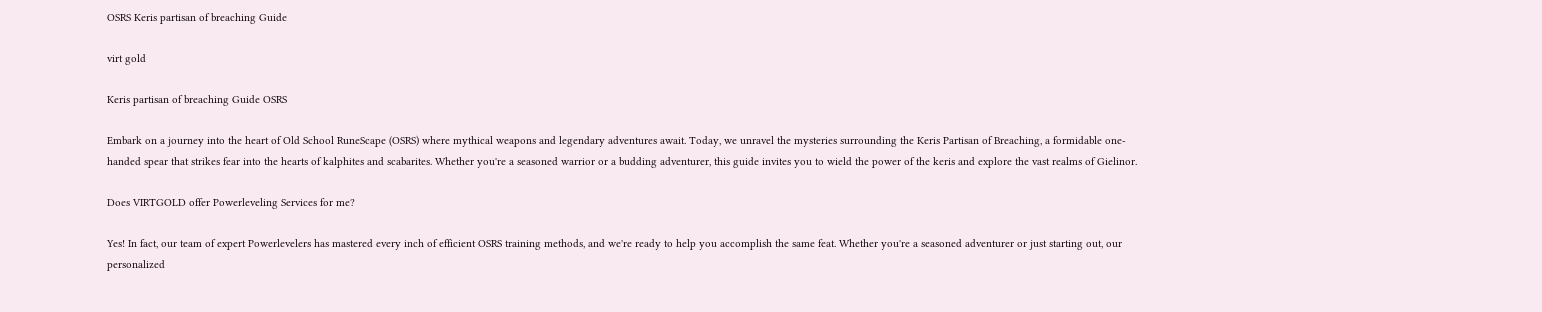OSRS Keris partisan of breaching Guide

virt gold

Keris partisan of breaching Guide OSRS

Embark on a journey into the heart of Old School RuneScape (OSRS) where mythical weapons and legendary adventures await. Today, we unravel the mysteries surrounding the Keris Partisan of Breaching, a formidable one-handed spear that strikes fear into the hearts of kalphites and scabarites. Whether you're a seasoned warrior or a budding adventurer, this guide invites you to wield the power of the keris and explore the vast realms of Gielinor.

Does VIRTGOLD offer Powerleveling Services for me?

Yes! In fact, our team of expert Powerlevelers has mastered every inch of efficient OSRS training methods, and we're ready to help you accomplish the same feat. Whether you're a seasoned adventurer or just starting out, our personalized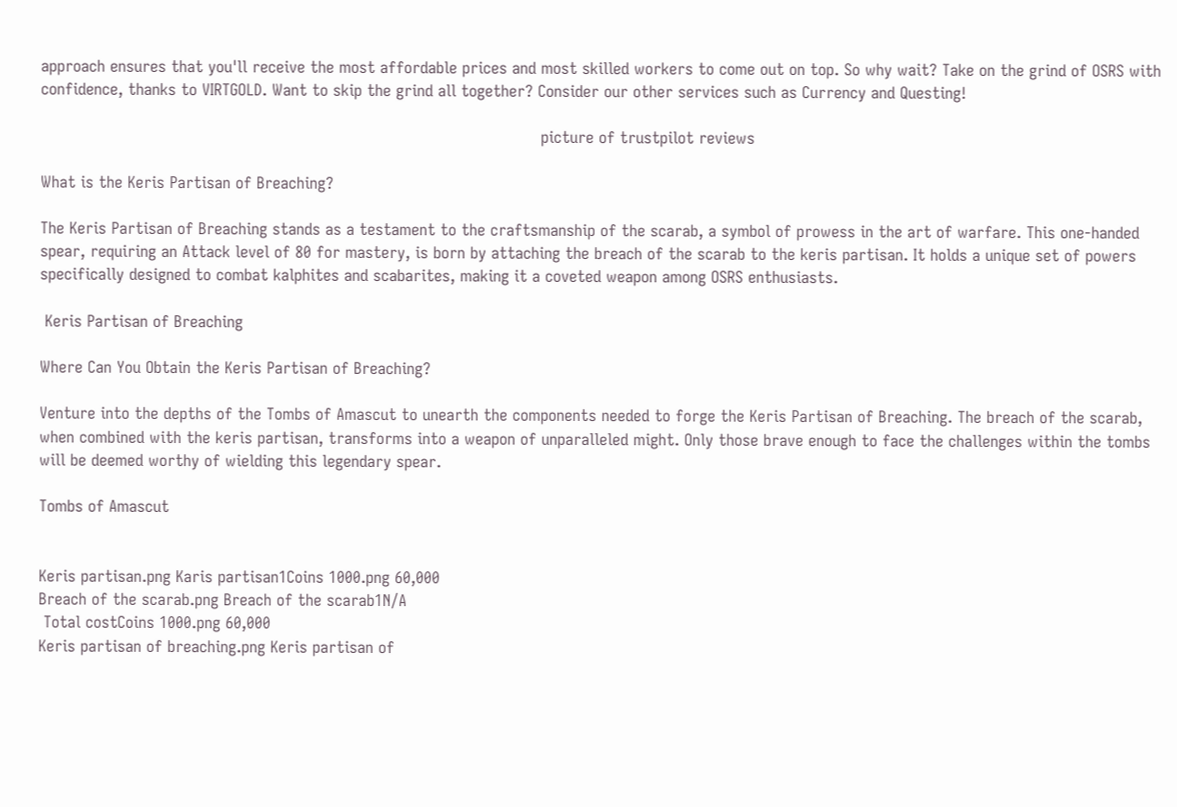approach ensures that you'll receive the most affordable prices and most skilled workers to come out on top. So why wait? Take on the grind of OSRS with confidence, thanks to VIRTGOLD. Want to skip the grind all together? Consider our other services such as Currency and Questing!

                                                                                                    picture of trustpilot reviews

What is the Keris Partisan of Breaching?

The Keris Partisan of Breaching stands as a testament to the craftsmanship of the scarab, a symbol of prowess in the art of warfare. This one-handed spear, requiring an Attack level of 80 for mastery, is born by attaching the breach of the scarab to the keris partisan. It holds a unique set of powers specifically designed to combat kalphites and scabarites, making it a coveted weapon among OSRS enthusiasts.

 Keris Partisan of Breaching

Where Can You Obtain the Keris Partisan of Breaching?

Venture into the depths of the Tombs of Amascut to unearth the components needed to forge the Keris Partisan of Breaching. The breach of the scarab, when combined with the keris partisan, transforms into a weapon of unparalleled might. Only those brave enough to face the challenges within the tombs will be deemed worthy of wielding this legendary spear.

Tombs of Amascut


Keris partisan.png Karis partisan1Coins 1000.png 60,000
Breach of the scarab.png Breach of the scarab1N/A
 Total costCoins 1000.png 60,000
Keris partisan of breaching.png Keris partisan of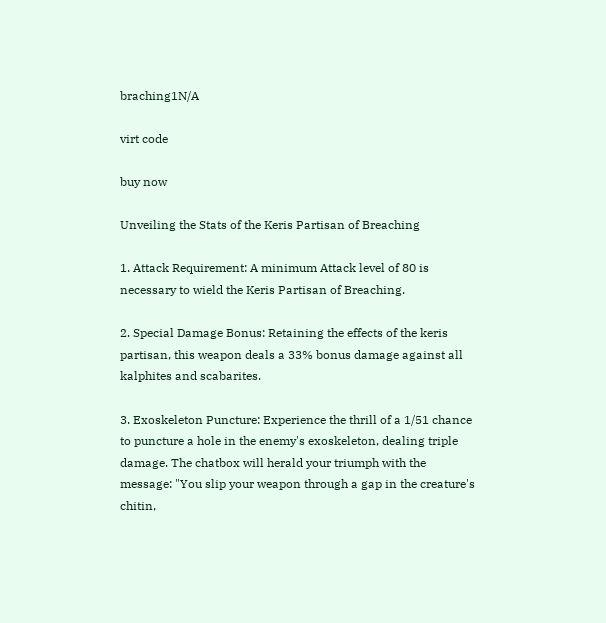braching1N/A

virt code

buy now

Unveiling the Stats of the Keris Partisan of Breaching

1. Attack Requirement: A minimum Attack level of 80 is necessary to wield the Keris Partisan of Breaching.

2. Special Damage Bonus: Retaining the effects of the keris partisan, this weapon deals a 33% bonus damage against all kalphites and scabarites.

3. Exoskeleton Puncture: Experience the thrill of a 1/51 chance to puncture a hole in the enemy's exoskeleton, dealing triple damage. The chatbox will herald your triumph with the message: "You slip your weapon through a gap in the creature's chitin,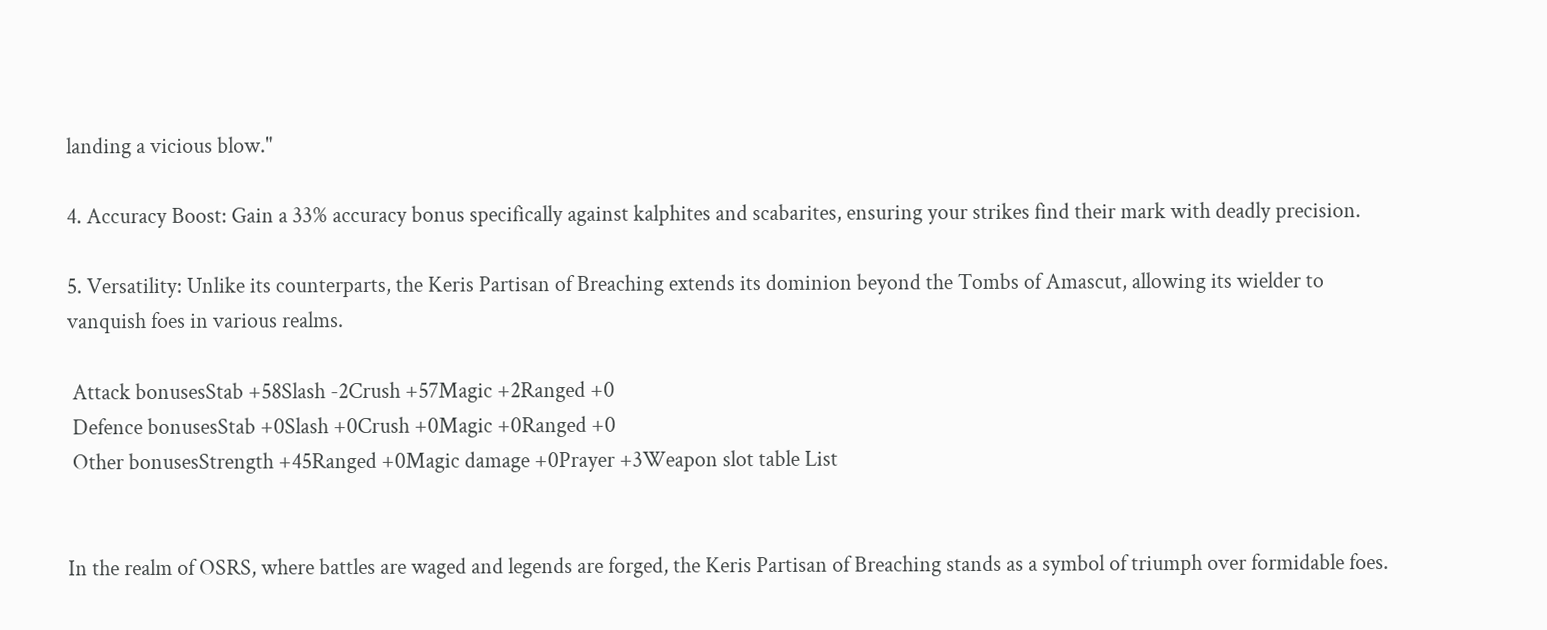landing a vicious blow."

4. Accuracy Boost: Gain a 33% accuracy bonus specifically against kalphites and scabarites, ensuring your strikes find their mark with deadly precision.

5. Versatility: Unlike its counterparts, the Keris Partisan of Breaching extends its dominion beyond the Tombs of Amascut, allowing its wielder to vanquish foes in various realms.

 Attack bonusesStab +58Slash -2Crush +57Magic +2Ranged +0
 Defence bonusesStab +0Slash +0Crush +0Magic +0Ranged +0
 Other bonusesStrength +45Ranged +0Magic damage +0Prayer +3Weapon slot table List


In the realm of OSRS, where battles are waged and legends are forged, the Keris Partisan of Breaching stands as a symbol of triumph over formidable foes.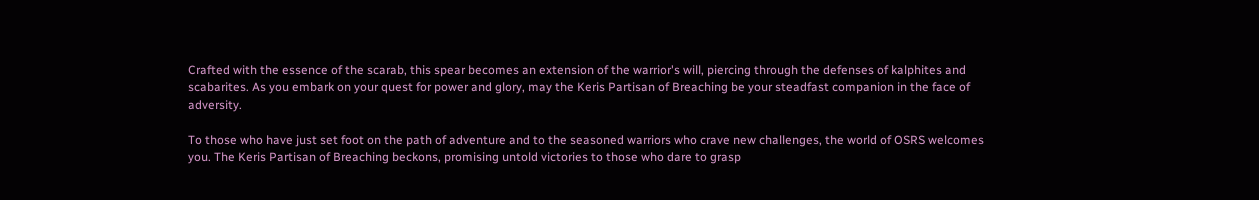Crafted with the essence of the scarab, this spear becomes an extension of the warrior's will, piercing through the defenses of kalphites and scabarites. As you embark on your quest for power and glory, may the Keris Partisan of Breaching be your steadfast companion in the face of adversity.

To those who have just set foot on the path of adventure and to the seasoned warriors who crave new challenges, the world of OSRS welcomes you. The Keris Partisan of Breaching beckons, promising untold victories to those who dare to grasp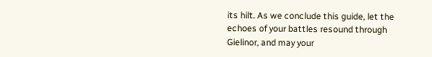its hilt. As we conclude this guide, let the echoes of your battles resound through Gielinor, and may your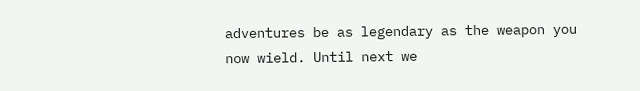adventures be as legendary as the weapon you now wield. Until next we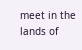meet in the lands of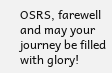OSRS, farewell and may your journey be filled with glory!